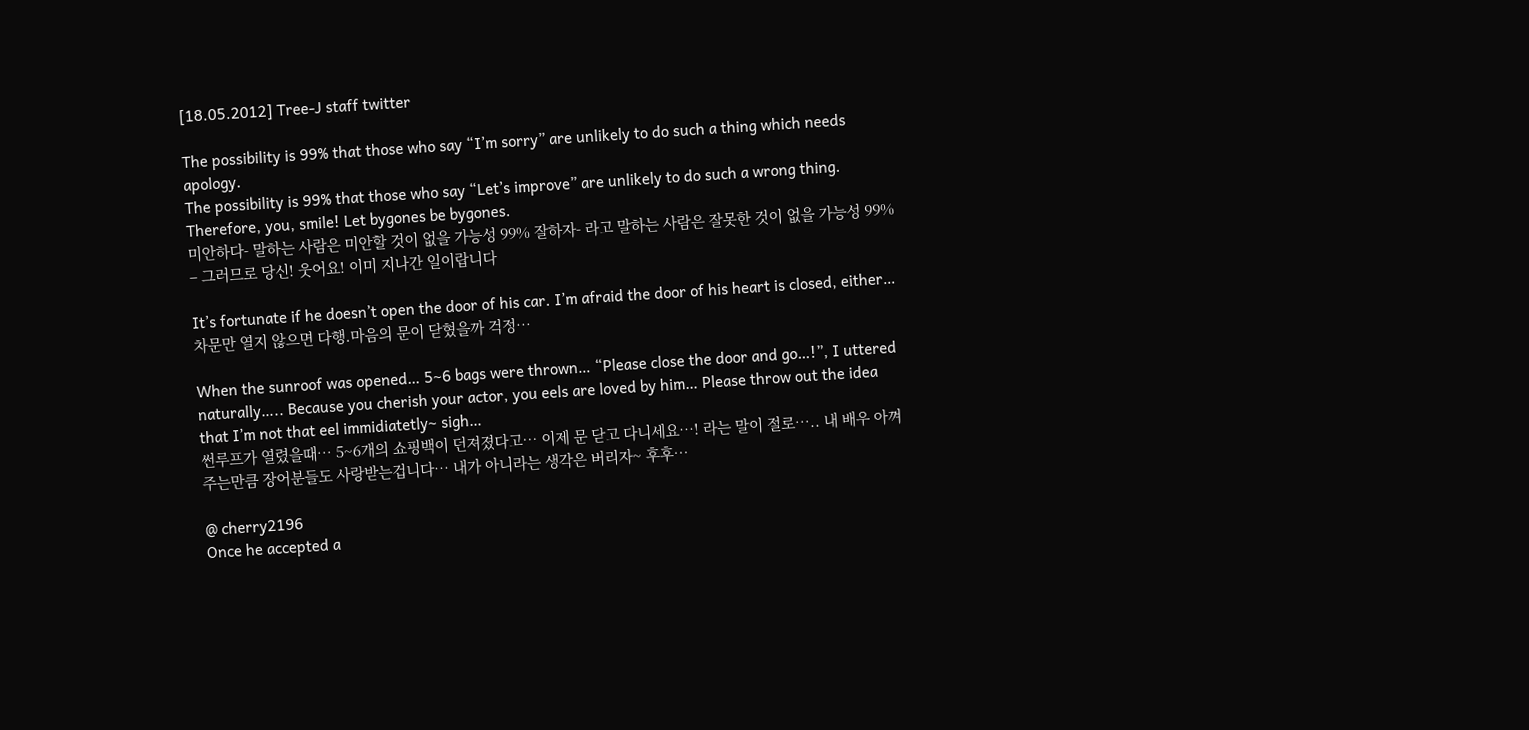[18.05.2012] Tree-J staff twitter

The possibility is 99% that those who say “I’m sorry” are unlikely to do such a thing which needs apology.
The possibility is 99% that those who say “Let’s improve” are unlikely to do such a wrong thing.
Therefore, you, smile! Let bygones be bygones.
미안하다- 말하는 사람은 미안할 것이 없을 가능성 99% 잘하자- 라고 말하는 사람은 잘못한 것이 없을 가능성 99% – 그러므로 당신! 웃어요! 이미 지나간 일이랍니다

It’s fortunate if he doesn’t open the door of his car. I’m afraid the door of his heart is closed, either…
차문만 열지 않으면 다행.마음의 문이 닫혔을까 걱정…

When the sunroof was opened… 5~6 bags were thrown… “Please close the door and go…!”, I uttered naturally….. Because you cherish your actor, you eels are loved by him… Please throw out the idea that I’m not that eel immidiatetly~ sigh…
썬루프가 열렸을때… 5~6개의 쇼핑백이 던져졌다고… 이제 문 닫고 다니세요…! 라는 말이 절로….. 내 배우 아껴주는만큼 장어분들도 사랑받는겁니다… 내가 아니라는 생각은 버리자~ 후후…

@ cherry2196
Once he accepted a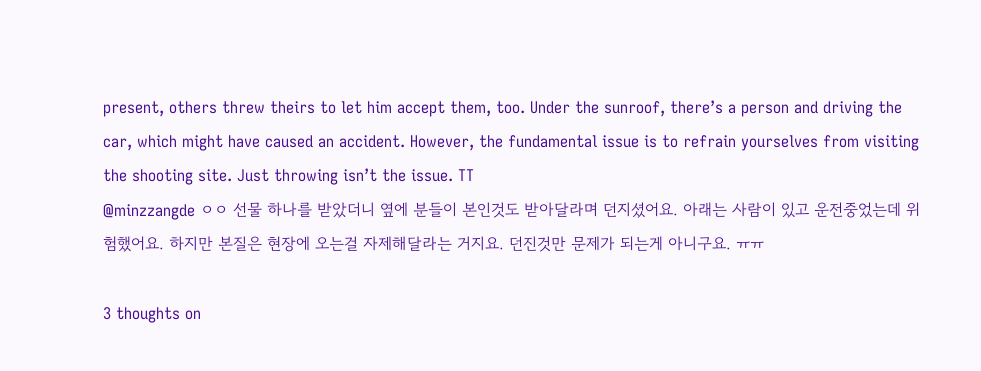present, others threw theirs to let him accept them, too. Under the sunroof, there’s a person and driving the car, which might have caused an accident. However, the fundamental issue is to refrain yourselves from visiting the shooting site. Just throwing isn’t the issue. TT
@minzzangde ㅇㅇ 선물 하나를 받았더니 옆에 분들이 본인것도 받아달라며 던지셨어요. 아래는 사람이 있고 운전중었는데 위험했어요. 하지만 본질은 현장에 오는걸 자제해달라는 거지요. 던진것만 문제가 되는게 아니구요. ㅠㅠ

3 thoughts on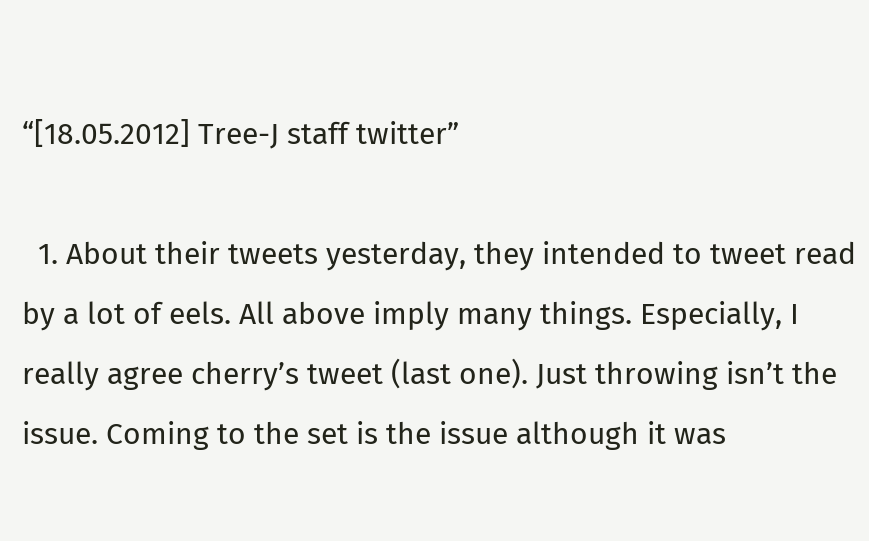“[18.05.2012] Tree-J staff twitter”

  1. About their tweets yesterday, they intended to tweet read by a lot of eels. All above imply many things. Especially, I really agree cherry’s tweet (last one). Just throwing isn’t the issue. Coming to the set is the issue although it was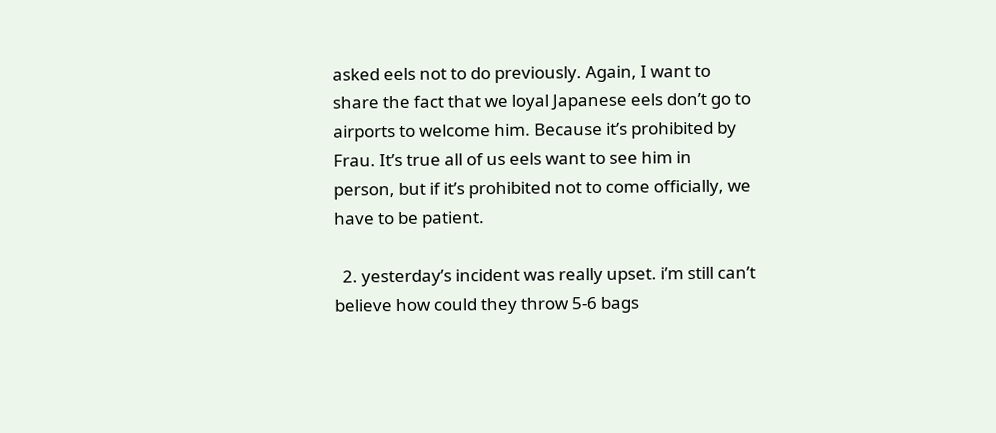asked eels not to do previously. Again, I want to share the fact that we loyal Japanese eels don’t go to airports to welcome him. Because it’s prohibited by Frau. It’s true all of us eels want to see him in person, but if it’s prohibited not to come officially, we have to be patient.

  2. yesterday’s incident was really upset. i’m still can’t believe how could they throw 5-6 bags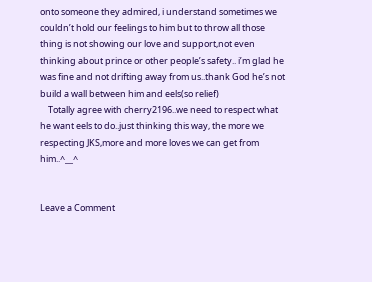onto someone they admired, i understand sometimes we couldn’t hold our feelings to him but to throw all those thing is not showing our love and support,not even thinking about prince or other people’s safety.. i’m glad he was fine and not drifting away from us..thank God he’s not build a wall between him and eels(so relief)
    Totally agree with cherry2196..we need to respect what he want eels to do..just thinking this way, the more we respecting JKS,more and more loves we can get from him..^__^


Leave a Comment